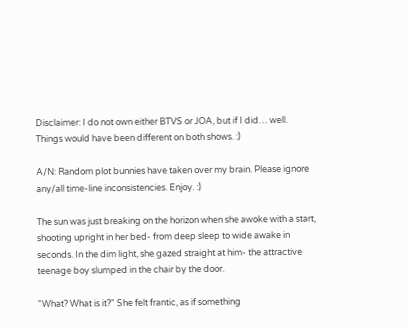Disclaimer: I do not own either BTVS or JOA, but if I did… well. Things would have been different on both shows. :)

A/N: Random plot bunnies have taken over my brain. Please ignore any/all time-line inconsistencies. Enjoy. :)

The sun was just breaking on the horizon when she awoke with a start, shooting upright in her bed- from deep sleep to wide awake in seconds. In the dim light, she gazed straight at him- the attractive teenage boy slumped in the chair by the door.

"What? What is it?" She felt frantic, as if something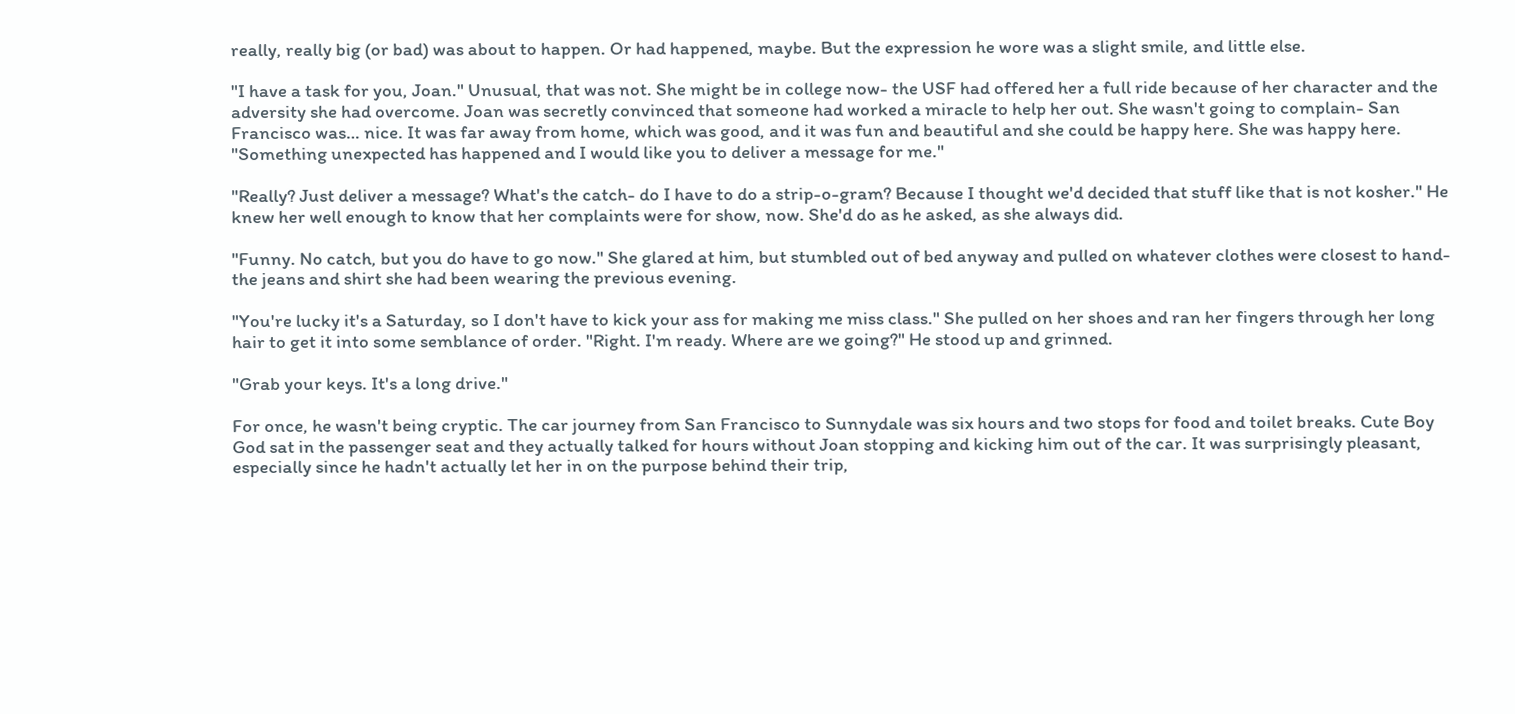really, really big (or bad) was about to happen. Or had happened, maybe. But the expression he wore was a slight smile, and little else.

"I have a task for you, Joan." Unusual, that was not. She might be in college now- the USF had offered her a full ride because of her character and the adversity she had overcome. Joan was secretly convinced that someone had worked a miracle to help her out. She wasn't going to complain- San Francisco was… nice. It was far away from home, which was good, and it was fun and beautiful and she could be happy here. She was happy here. "Something unexpected has happened and I would like you to deliver a message for me."

"Really? Just deliver a message? What's the catch- do I have to do a strip-o-gram? Because I thought we'd decided that stuff like that is not kosher." He knew her well enough to know that her complaints were for show, now. She'd do as he asked, as she always did.

"Funny. No catch, but you do have to go now." She glared at him, but stumbled out of bed anyway and pulled on whatever clothes were closest to hand- the jeans and shirt she had been wearing the previous evening.

"You're lucky it's a Saturday, so I don't have to kick your ass for making me miss class." She pulled on her shoes and ran her fingers through her long hair to get it into some semblance of order. "Right. I'm ready. Where are we going?" He stood up and grinned.

"Grab your keys. It's a long drive."

For once, he wasn't being cryptic. The car journey from San Francisco to Sunnydale was six hours and two stops for food and toilet breaks. Cute Boy God sat in the passenger seat and they actually talked for hours without Joan stopping and kicking him out of the car. It was surprisingly pleasant, especially since he hadn't actually let her in on the purpose behind their trip,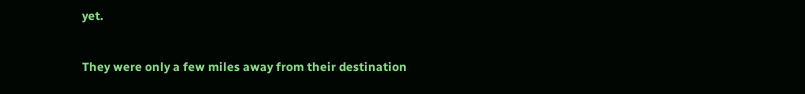yet.

They were only a few miles away from their destination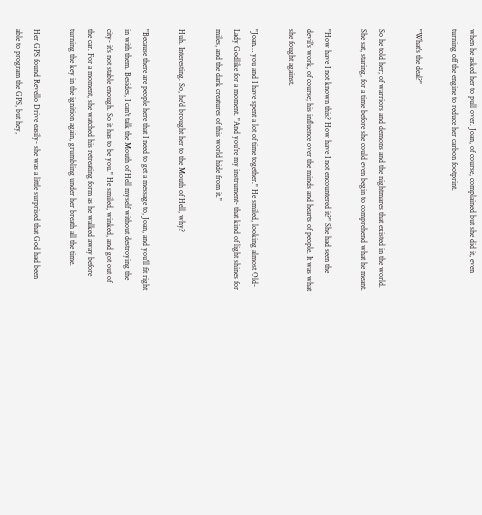when he asked her to pull over. Joan, of course, complained but she did it, even turning off the engine to reduce her carbon footprint.

"What's the deal?"

So he told her; of warriors and demons and the nightmares that existed in the world. She sat, staring, for a time before she could even begin to comprehend what he meant.

"How have I not known this? How have I not encountered it?" She had seen the devil's work, of course; his influence over the minds and hearts of people. It was what she fought against.

"Joan… you and I have spent a lot of time together." He smiled, looking almost Old-Lady Godlike for a moment. "And you're my instrument- that kind of light shines for miles, and the dark creatures of this world hide from it."

Huh. Interesting. So, he'd brought her to the Mouth of Hell, why?

"Because there are people here that I need to get a message to, Joan, and you'll fit right in with them. Besides, I can't talk the Mouth of Hell myself without destroying the city- it's not stable enough. So it has to be you." He smiled, winked, and got out of the car. For a moment, she watched his retreating form as he walked away before turning the key in the ignition again, grumbling under her breath all the time.

Her GPS found Revello Drive easily- she was a little surprised that God had been able to program the GPS, but hey,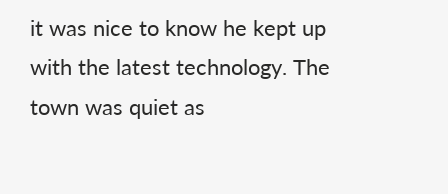it was nice to know he kept up with the latest technology. The town was quiet as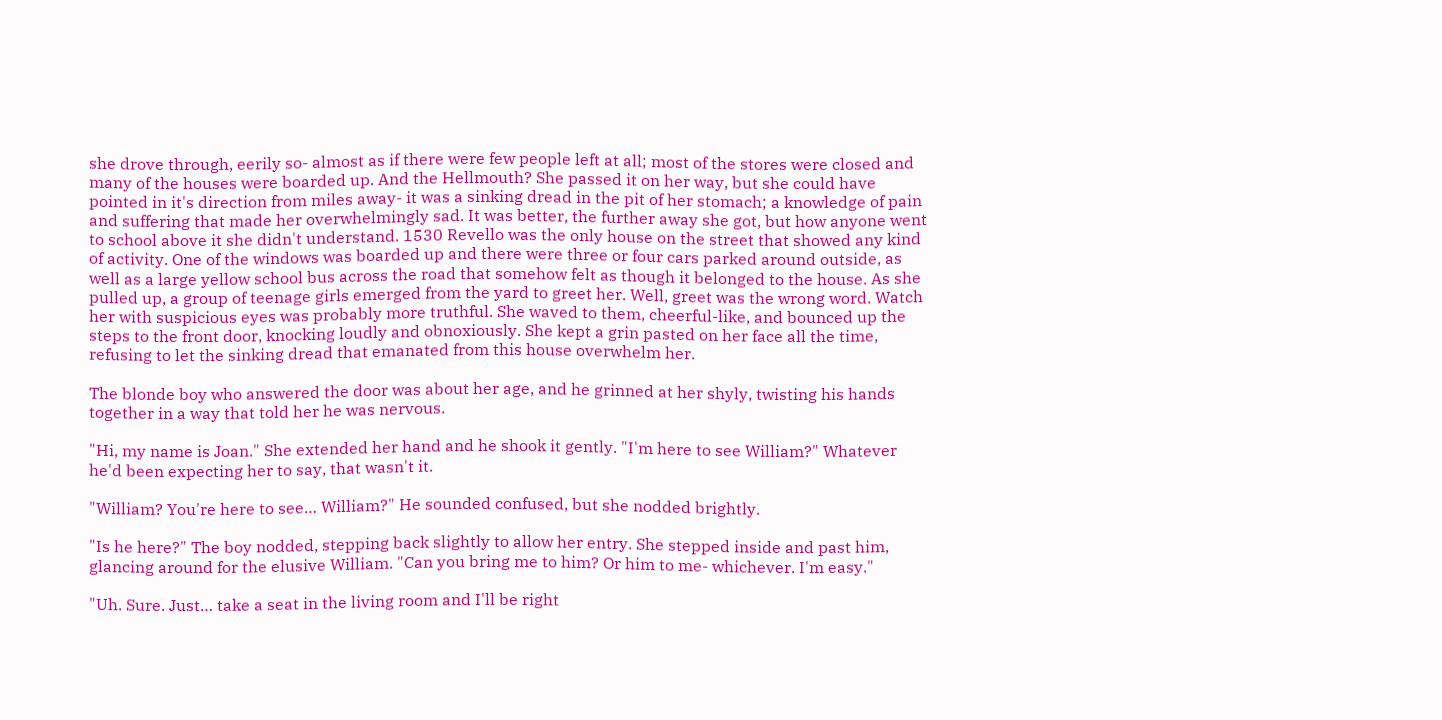she drove through, eerily so- almost as if there were few people left at all; most of the stores were closed and many of the houses were boarded up. And the Hellmouth? She passed it on her way, but she could have pointed in it's direction from miles away- it was a sinking dread in the pit of her stomach; a knowledge of pain and suffering that made her overwhelmingly sad. It was better, the further away she got, but how anyone went to school above it she didn't understand. 1530 Revello was the only house on the street that showed any kind of activity. One of the windows was boarded up and there were three or four cars parked around outside, as well as a large yellow school bus across the road that somehow felt as though it belonged to the house. As she pulled up, a group of teenage girls emerged from the yard to greet her. Well, greet was the wrong word. Watch her with suspicious eyes was probably more truthful. She waved to them, cheerful-like, and bounced up the steps to the front door, knocking loudly and obnoxiously. She kept a grin pasted on her face all the time, refusing to let the sinking dread that emanated from this house overwhelm her.

The blonde boy who answered the door was about her age, and he grinned at her shyly, twisting his hands together in a way that told her he was nervous.

"Hi, my name is Joan." She extended her hand and he shook it gently. "I'm here to see William?" Whatever he'd been expecting her to say, that wasn't it.

"William? You're here to see… William?" He sounded confused, but she nodded brightly.

"Is he here?" The boy nodded, stepping back slightly to allow her entry. She stepped inside and past him, glancing around for the elusive William. "Can you bring me to him? Or him to me- whichever. I'm easy."

"Uh. Sure. Just… take a seat in the living room and I'll be right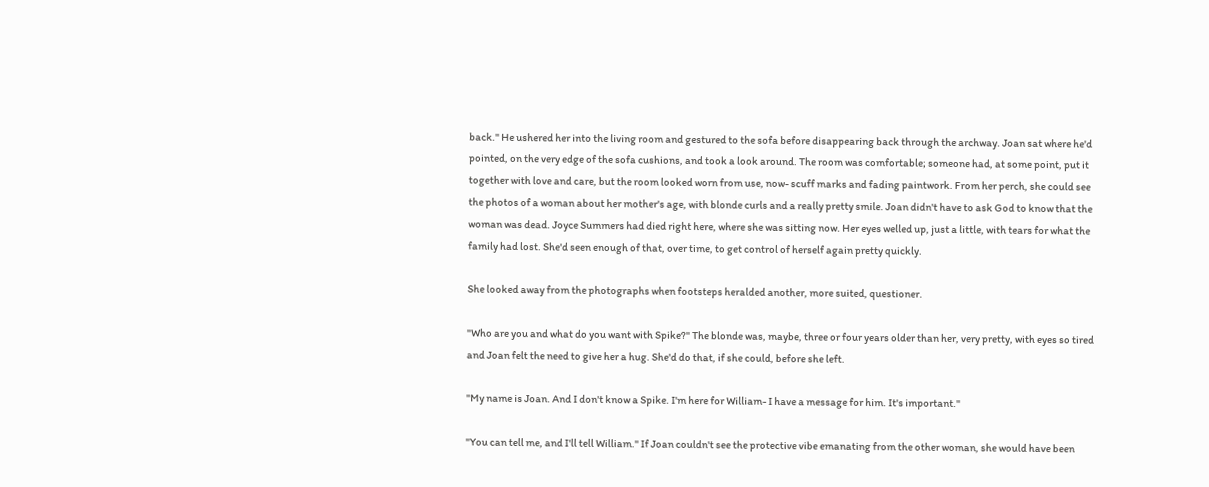back." He ushered her into the living room and gestured to the sofa before disappearing back through the archway. Joan sat where he'd pointed, on the very edge of the sofa cushions, and took a look around. The room was comfortable; someone had, at some point, put it together with love and care, but the room looked worn from use, now- scuff marks and fading paintwork. From her perch, she could see the photos of a woman about her mother's age, with blonde curls and a really pretty smile. Joan didn't have to ask God to know that the woman was dead. Joyce Summers had died right here, where she was sitting now. Her eyes welled up, just a little, with tears for what the family had lost. She'd seen enough of that, over time, to get control of herself again pretty quickly.

She looked away from the photographs when footsteps heralded another, more suited, questioner.

"Who are you and what do you want with Spike?" The blonde was, maybe, three or four years older than her, very pretty, with eyes so tired and Joan felt the need to give her a hug. She'd do that, if she could, before she left.

"My name is Joan. And I don't know a Spike. I'm here for William- I have a message for him. It's important."

"You can tell me, and I'll tell William." If Joan couldn't see the protective vibe emanating from the other woman, she would have been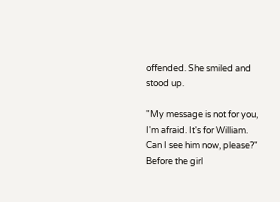offended. She smiled and stood up.

"My message is not for you, I'm afraid. It's for William. Can I see him now, please?" Before the girl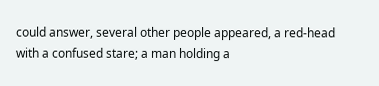could answer, several other people appeared, a red-head with a confused stare; a man holding a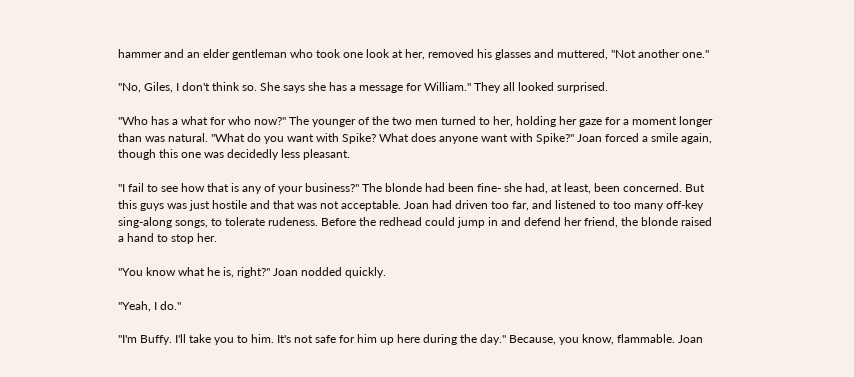hammer and an elder gentleman who took one look at her, removed his glasses and muttered, "Not another one."

"No, Giles, I don't think so. She says she has a message for William." They all looked surprised.

"Who has a what for who now?" The younger of the two men turned to her, holding her gaze for a moment longer than was natural. "What do you want with Spike? What does anyone want with Spike?" Joan forced a smile again, though this one was decidedly less pleasant.

"I fail to see how that is any of your business?" The blonde had been fine- she had, at least, been concerned. But this guys was just hostile and that was not acceptable. Joan had driven too far, and listened to too many off-key sing-along songs, to tolerate rudeness. Before the redhead could jump in and defend her friend, the blonde raised a hand to stop her.

"You know what he is, right?" Joan nodded quickly.

"Yeah, I do."

"I'm Buffy. I'll take you to him. It's not safe for him up here during the day." Because, you know, flammable. Joan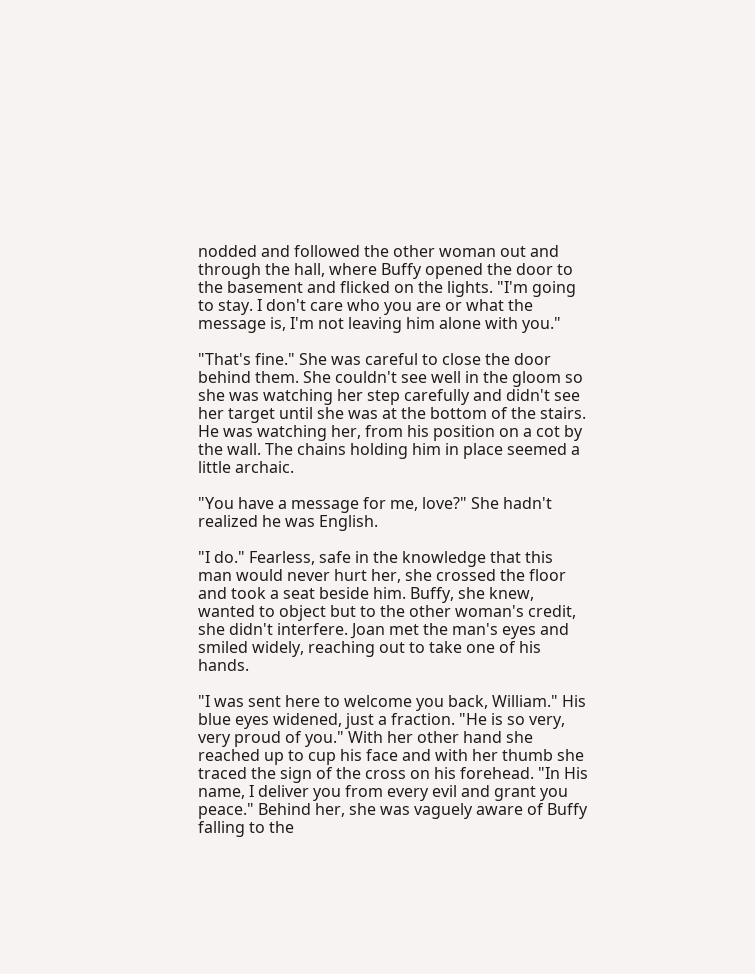nodded and followed the other woman out and through the hall, where Buffy opened the door to the basement and flicked on the lights. "I'm going to stay. I don't care who you are or what the message is, I'm not leaving him alone with you."

"That's fine." She was careful to close the door behind them. She couldn't see well in the gloom so she was watching her step carefully and didn't see her target until she was at the bottom of the stairs. He was watching her, from his position on a cot by the wall. The chains holding him in place seemed a little archaic.

"You have a message for me, love?" She hadn't realized he was English.

"I do." Fearless, safe in the knowledge that this man would never hurt her, she crossed the floor and took a seat beside him. Buffy, she knew, wanted to object but to the other woman's credit, she didn't interfere. Joan met the man's eyes and smiled widely, reaching out to take one of his hands.

"I was sent here to welcome you back, William." His blue eyes widened, just a fraction. "He is so very, very proud of you." With her other hand she reached up to cup his face and with her thumb she traced the sign of the cross on his forehead. "In His name, I deliver you from every evil and grant you peace." Behind her, she was vaguely aware of Buffy falling to the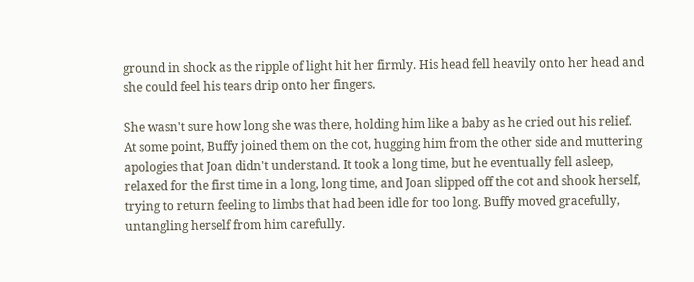ground in shock as the ripple of light hit her firmly. His head fell heavily onto her head and she could feel his tears drip onto her fingers.

She wasn't sure how long she was there, holding him like a baby as he cried out his relief. At some point, Buffy joined them on the cot, hugging him from the other side and muttering apologies that Joan didn't understand. It took a long time, but he eventually fell asleep, relaxed for the first time in a long, long time, and Joan slipped off the cot and shook herself, trying to return feeling to limbs that had been idle for too long. Buffy moved gracefully, untangling herself from him carefully.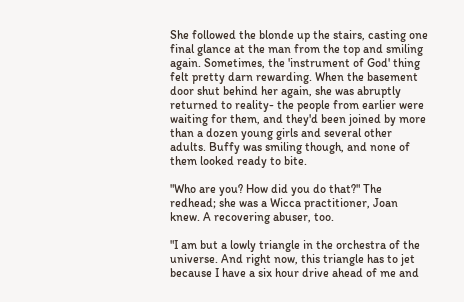She followed the blonde up the stairs, casting one final glance at the man from the top and smiling again. Sometimes, the 'instrument of God' thing felt pretty darn rewarding. When the basement door shut behind her again, she was abruptly returned to reality- the people from earlier were waiting for them, and they'd been joined by more than a dozen young girls and several other adults. Buffy was smiling though, and none of them looked ready to bite.

"Who are you? How did you do that?" The redhead; she was a Wicca practitioner, Joan knew. A recovering abuser, too.

"I am but a lowly triangle in the orchestra of the universe. And right now, this triangle has to jet because I have a six hour drive ahead of me and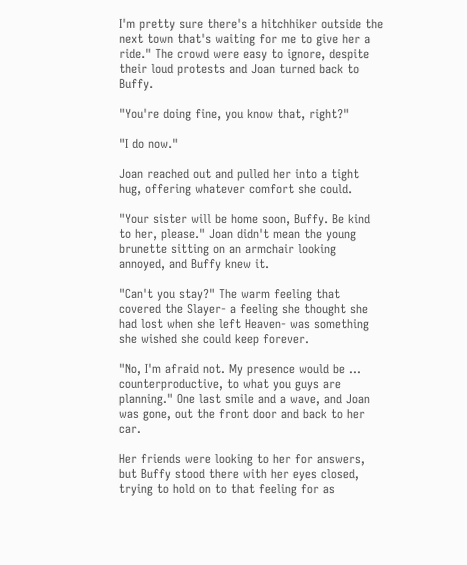I'm pretty sure there's a hitchhiker outside the next town that's waiting for me to give her a ride." The crowd were easy to ignore, despite their loud protests and Joan turned back to Buffy.

"You're doing fine, you know that, right?"

"I do now."

Joan reached out and pulled her into a tight hug, offering whatever comfort she could.

"Your sister will be home soon, Buffy. Be kind to her, please." Joan didn't mean the young brunette sitting on an armchair looking annoyed, and Buffy knew it.

"Can't you stay?" The warm feeling that covered the Slayer- a feeling she thought she had lost when she left Heaven- was something she wished she could keep forever.

"No, I'm afraid not. My presence would be … counterproductive, to what you guys are planning." One last smile and a wave, and Joan was gone, out the front door and back to her car.

Her friends were looking to her for answers, but Buffy stood there with her eyes closed, trying to hold on to that feeling for as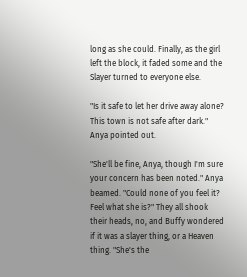long as she could. Finally, as the girl left the block, it faded some and the Slayer turned to everyone else.

"Is it safe to let her drive away alone? This town is not safe after dark." Anya pointed out.

"She'll be fine, Anya, though I'm sure your concern has been noted." Anya beamed. "Could none of you feel it? Feel what she is?" They all shook their heads, no, and Buffy wondered if it was a slayer thing, or a Heaven thing. "She's the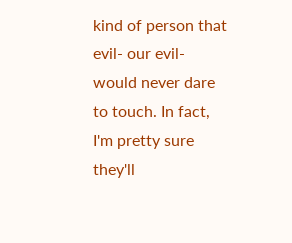kind of person that evil- our evil- would never dare to touch. In fact, I'm pretty sure they'll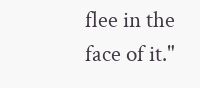flee in the face of it."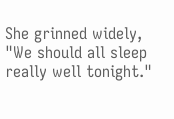She grinned widely, "We should all sleep really well tonight."